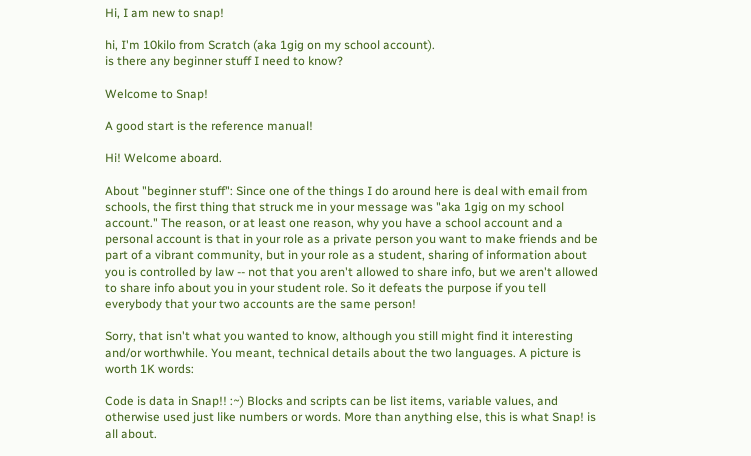Hi, I am new to snap!

hi, I'm 10kilo from Scratch (aka 1gig on my school account).
is there any beginner stuff I need to know?

Welcome to Snap!

A good start is the reference manual!

Hi! Welcome aboard.

About "beginner stuff": Since one of the things I do around here is deal with email from schools, the first thing that struck me in your message was "aka 1gig on my school account." The reason, or at least one reason, why you have a school account and a personal account is that in your role as a private person you want to make friends and be part of a vibrant community, but in your role as a student, sharing of information about you is controlled by law -- not that you aren't allowed to share info, but we aren't allowed to share info about you in your student role. So it defeats the purpose if you tell everybody that your two accounts are the same person!

Sorry, that isn't what you wanted to know, although you still might find it interesting and/or worthwhile. You meant, technical details about the two languages. A picture is worth 1K words:

Code is data in Snap!! :~) Blocks and scripts can be list items, variable values, and otherwise used just like numbers or words. More than anything else, this is what Snap! is all about.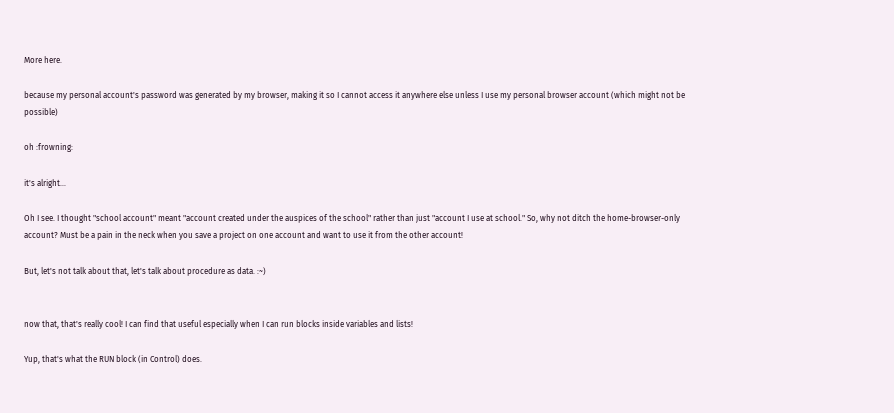More here.

because my personal account's password was generated by my browser, making it so I cannot access it anywhere else unless I use my personal browser account (which might not be possible)

oh :frowning:

it's alright...

Oh I see. I thought "school account" meant "account created under the auspices of the school" rather than just "account I use at school." So, why not ditch the home-browser-only account? Must be a pain in the neck when you save a project on one account and want to use it from the other account!

But, let's not talk about that, let's talk about procedure as data. :~)


now that, that's really cool! I can find that useful especially when I can run blocks inside variables and lists!

Yup, that's what the RUN block (in Control) does.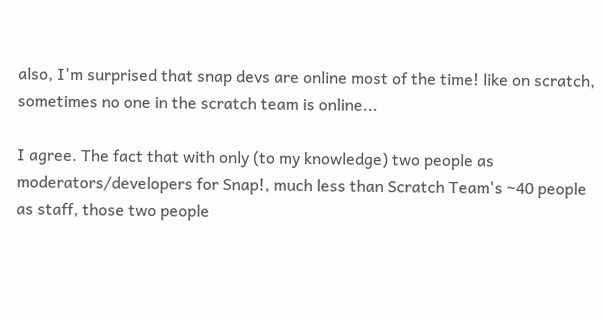also, I'm surprised that snap devs are online most of the time! like on scratch, sometimes no one in the scratch team is online...

I agree. The fact that with only (to my knowledge) two people as moderators/developers for Snap!, much less than Scratch Team's ~40 people as staff, those two people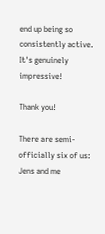end up being so consistently active. It's genuinely impressive!

Thank you!

There are semi-officially six of us: Jens and me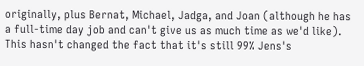originally, plus Bernat, Michael, Jadga, and Joan (although he has a full-time day job and can't give us as much time as we'd like). This hasn't changed the fact that it's still 99% Jens's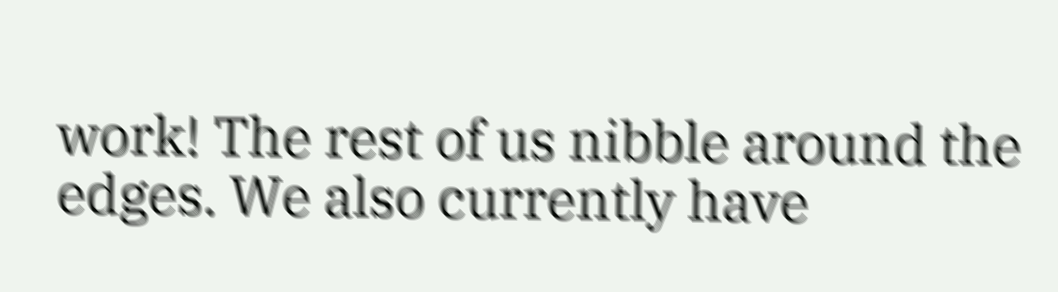work! The rest of us nibble around the edges. We also currently have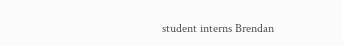student interns Brendan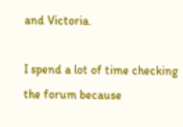and Victoria.

I spend a lot of time checking the forum because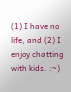(1) I have no life, and (2) I enjoy chatting with kids. :~)